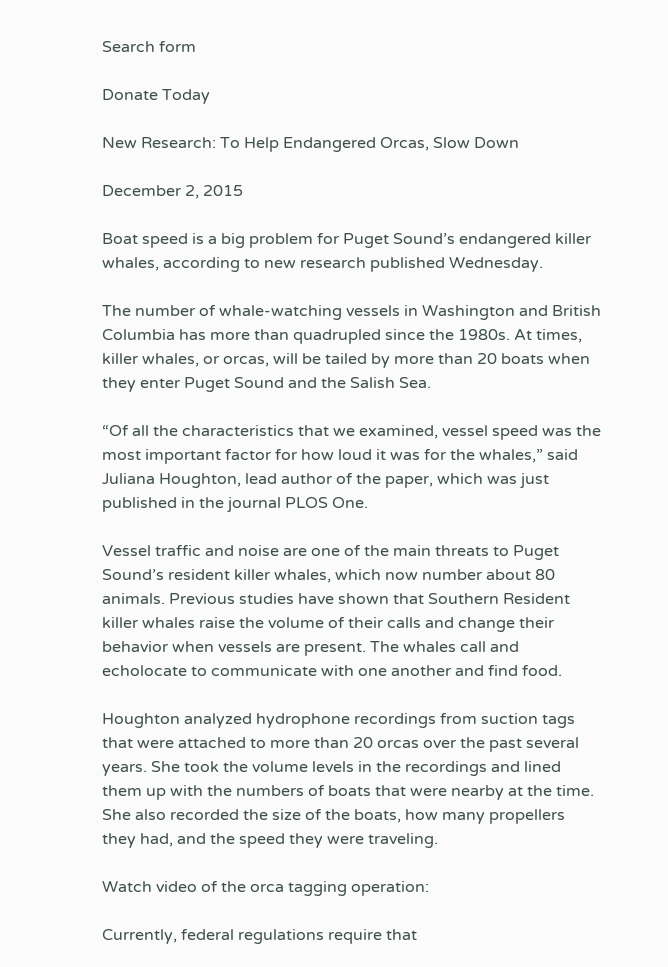Search form

Donate Today

New Research: To Help Endangered Orcas, Slow Down

December 2, 2015

Boat speed is a big problem for Puget Sound’s endangered killer whales, according to new research published Wednesday.

The number of whale-watching vessels in Washington and British Columbia has more than quadrupled since the 1980s. At times, killer whales, or orcas, will be tailed by more than 20 boats when they enter Puget Sound and the Salish Sea.

“Of all the characteristics that we examined, vessel speed was the most important factor for how loud it was for the whales,” said Juliana Houghton, lead author of the paper, which was just published in the journal PLOS One.

Vessel traffic and noise are one of the main threats to Puget Sound’s resident killer whales, which now number about 80 animals. Previous studies have shown that Southern Resident killer whales raise the volume of their calls and change their behavior when vessels are present. The whales call and echolocate to communicate with one another and find food.

Houghton analyzed hydrophone recordings from suction tags that were attached to more than 20 orcas over the past several years. She took the volume levels in the recordings and lined them up with the numbers of boats that were nearby at the time. She also recorded the size of the boats, how many propellers they had, and the speed they were traveling.

Watch video of the orca tagging operation:

Currently, federal regulations require that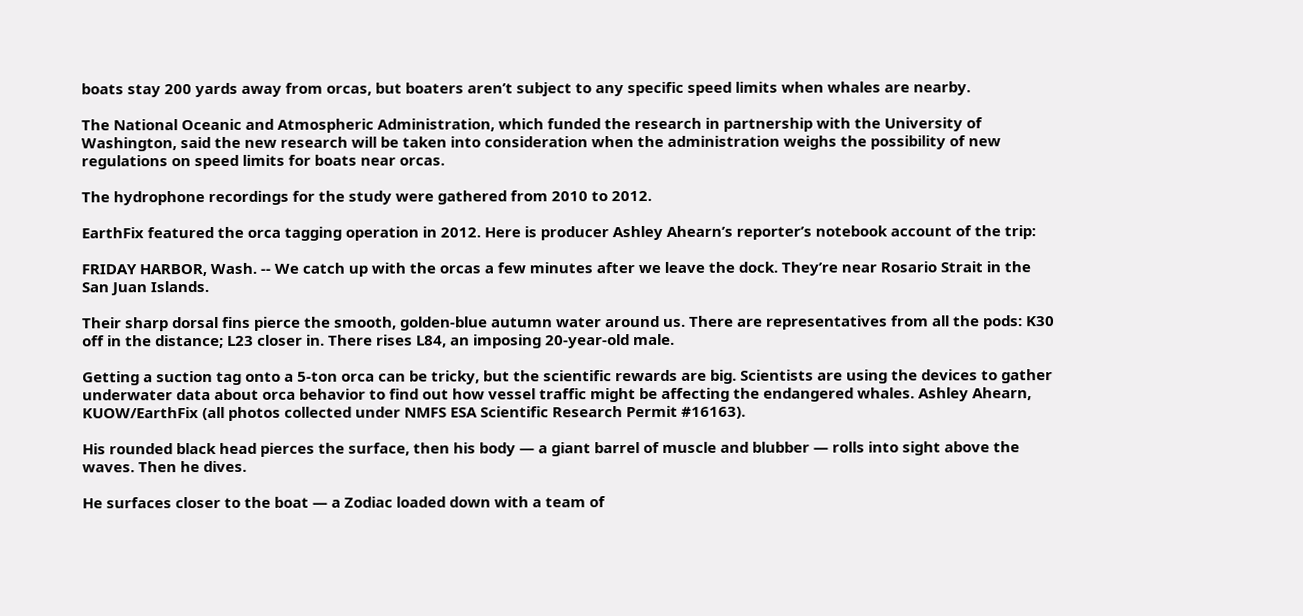boats stay 200 yards away from orcas, but boaters aren’t subject to any specific speed limits when whales are nearby.

The National Oceanic and Atmospheric Administration, which funded the research in partnership with the University of Washington, said the new research will be taken into consideration when the administration weighs the possibility of new regulations on speed limits for boats near orcas.

The hydrophone recordings for the study were gathered from 2010 to 2012.

EarthFix featured the orca tagging operation in 2012. Here is producer Ashley Ahearn’s reporter’s notebook account of the trip:

FRIDAY HARBOR, Wash. -- We catch up with the orcas a few minutes after we leave the dock. They’re near Rosario Strait in the San Juan Islands.

Their sharp dorsal fins pierce the smooth, golden-blue autumn water around us. There are representatives from all the pods: K30 off in the distance; L23 closer in. There rises L84, an imposing 20-year-old male.

Getting a suction tag onto a 5-ton orca can be tricky, but the scientific rewards are big. Scientists are using the devices to gather underwater data about orca behavior to find out how vessel traffic might be affecting the endangered whales. Ashley Ahearn, KUOW/EarthFix (all photos collected under NMFS ESA Scientific Research Permit #16163).

His rounded black head pierces the surface, then his body — a giant barrel of muscle and blubber — rolls into sight above the waves. Then he dives.

He surfaces closer to the boat — a Zodiac loaded down with a team of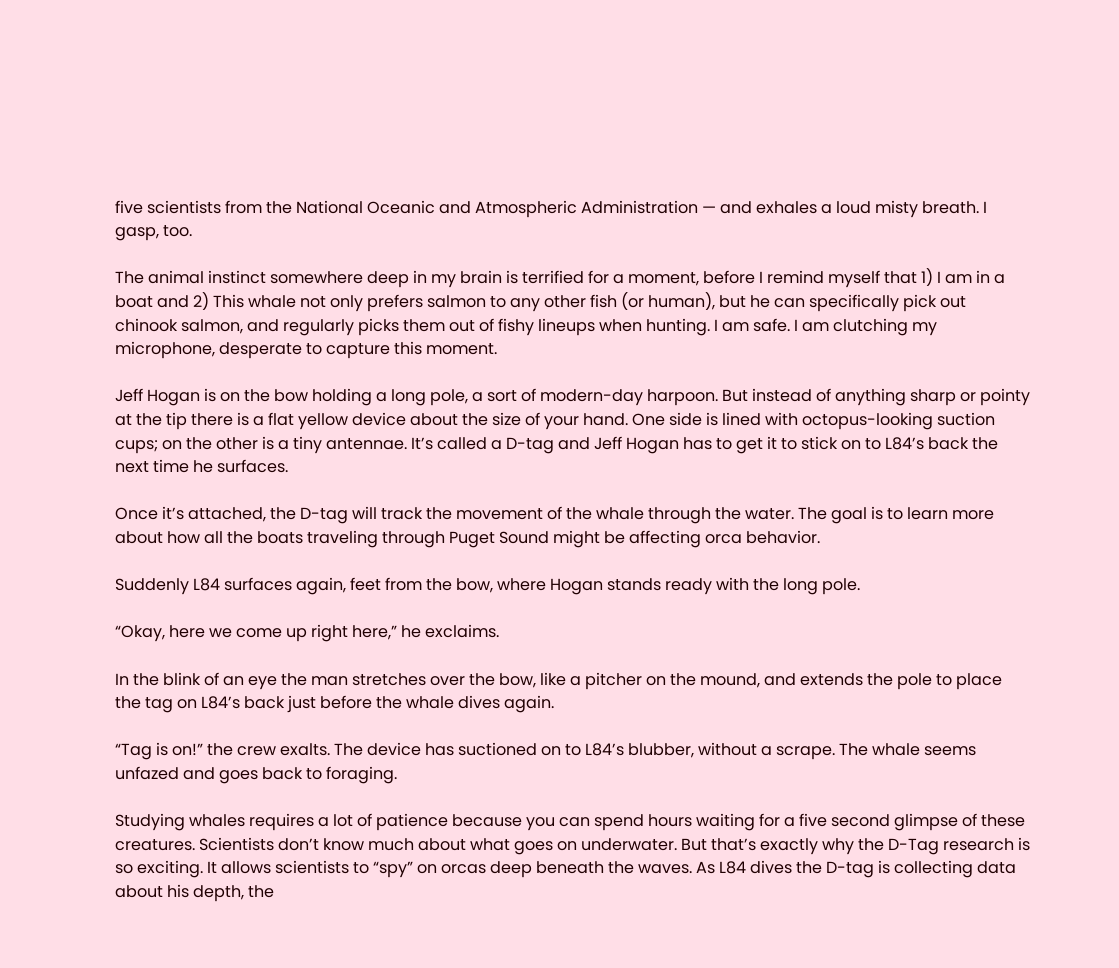five scientists from the National Oceanic and Atmospheric Administration — and exhales a loud misty breath. I gasp, too.

The animal instinct somewhere deep in my brain is terrified for a moment, before I remind myself that 1) I am in a boat and 2) This whale not only prefers salmon to any other fish (or human), but he can specifically pick out chinook salmon, and regularly picks them out of fishy lineups when hunting. I am safe. I am clutching my microphone, desperate to capture this moment.

Jeff Hogan is on the bow holding a long pole, a sort of modern-day harpoon. But instead of anything sharp or pointy at the tip there is a flat yellow device about the size of your hand. One side is lined with octopus-looking suction cups; on the other is a tiny antennae. It’s called a D-tag and Jeff Hogan has to get it to stick on to L84’s back the next time he surfaces.

Once it’s attached, the D-tag will track the movement of the whale through the water. The goal is to learn more about how all the boats traveling through Puget Sound might be affecting orca behavior.

Suddenly L84 surfaces again, feet from the bow, where Hogan stands ready with the long pole.

“Okay, here we come up right here,” he exclaims.

In the blink of an eye the man stretches over the bow, like a pitcher on the mound, and extends the pole to place the tag on L84’s back just before the whale dives again.

“Tag is on!” the crew exalts. The device has suctioned on to L84’s blubber, without a scrape. The whale seems unfazed and goes back to foraging.

Studying whales requires a lot of patience because you can spend hours waiting for a five second glimpse of these creatures. Scientists don’t know much about what goes on underwater. But that’s exactly why the D-Tag research is so exciting. It allows scientists to “spy” on orcas deep beneath the waves. As L84 dives the D-tag is collecting data about his depth, the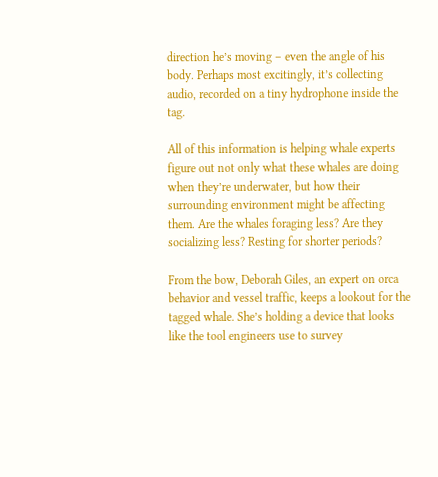direction he’s moving – even the angle of his body. Perhaps most excitingly, it’s collecting audio, recorded on a tiny hydrophone inside the tag.

All of this information is helping whale experts figure out not only what these whales are doing when they’re underwater, but how their surrounding environment might be affecting them. Are the whales foraging less? Are they socializing less? Resting for shorter periods?

From the bow, Deborah Giles, an expert on orca behavior and vessel traffic, keeps a lookout for the tagged whale. She’s holding a device that looks like the tool engineers use to survey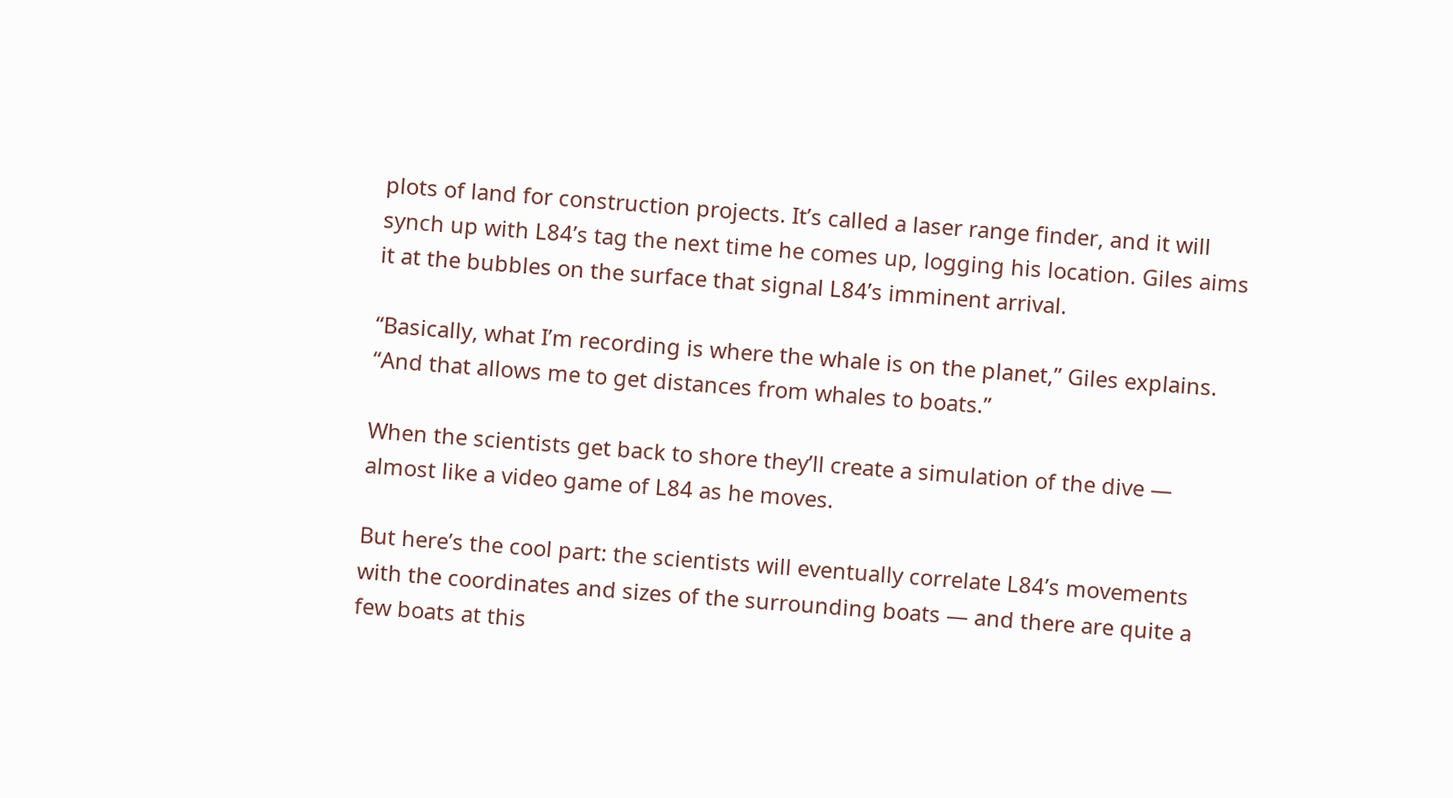plots of land for construction projects. It’s called a laser range finder, and it will synch up with L84’s tag the next time he comes up, logging his location. Giles aims it at the bubbles on the surface that signal L84’s imminent arrival.

“Basically, what I’m recording is where the whale is on the planet,” Giles explains. “And that allows me to get distances from whales to boats.”

When the scientists get back to shore they’ll create a simulation of the dive — almost like a video game of L84 as he moves.

But here’s the cool part: the scientists will eventually correlate L84’s movements with the coordinates and sizes of the surrounding boats — and there are quite a few boats at this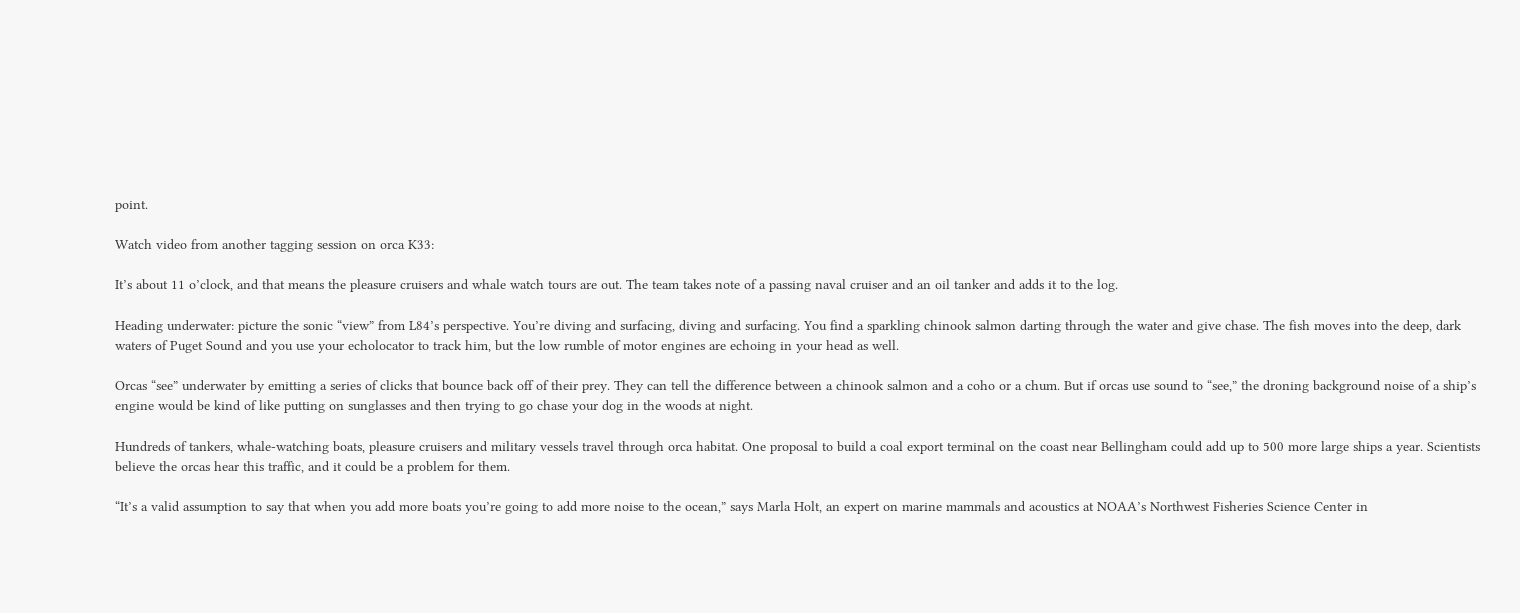point.

Watch video from another tagging session on orca K33:

It’s about 11 o’clock, and that means the pleasure cruisers and whale watch tours are out. The team takes note of a passing naval cruiser and an oil tanker and adds it to the log.

Heading underwater: picture the sonic “view” from L84’s perspective. You’re diving and surfacing, diving and surfacing. You find a sparkling chinook salmon darting through the water and give chase. The fish moves into the deep, dark waters of Puget Sound and you use your echolocator to track him, but the low rumble of motor engines are echoing in your head as well.

Orcas “see” underwater by emitting a series of clicks that bounce back off of their prey. They can tell the difference between a chinook salmon and a coho or a chum. But if orcas use sound to “see,” the droning background noise of a ship’s engine would be kind of like putting on sunglasses and then trying to go chase your dog in the woods at night.

Hundreds of tankers, whale-watching boats, pleasure cruisers and military vessels travel through orca habitat. One proposal to build a coal export terminal on the coast near Bellingham could add up to 500 more large ships a year. Scientists believe the orcas hear this traffic, and it could be a problem for them.

“It’s a valid assumption to say that when you add more boats you’re going to add more noise to the ocean,” says Marla Holt, an expert on marine mammals and acoustics at NOAA’s Northwest Fisheries Science Center in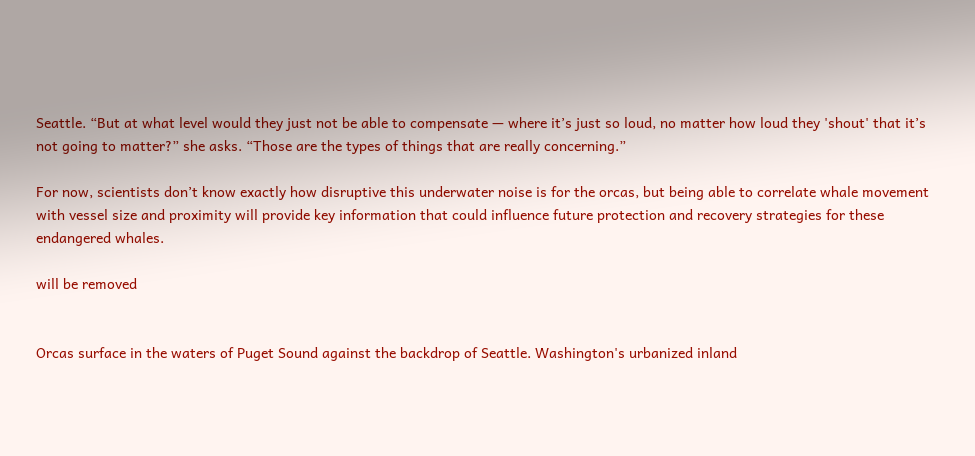Seattle. “But at what level would they just not be able to compensate — where it’s just so loud, no matter how loud they 'shout' that it’s not going to matter?” she asks. “Those are the types of things that are really concerning.”

For now, scientists don’t know exactly how disruptive this underwater noise is for the orcas, but being able to correlate whale movement with vessel size and proximity will provide key information that could influence future protection and recovery strategies for these endangered whales.

will be removed


Orcas surface in the waters of Puget Sound against the backdrop of Seattle. Washington's urbanized inland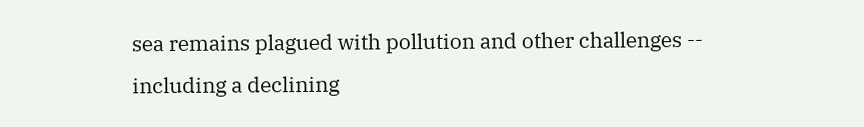sea remains plagued with pollution and other challenges -- including a declining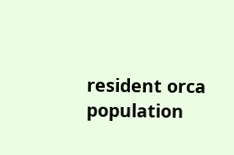resident orca population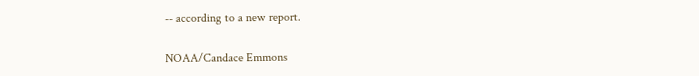-- according to a new report.

NOAA/Candace Emmons